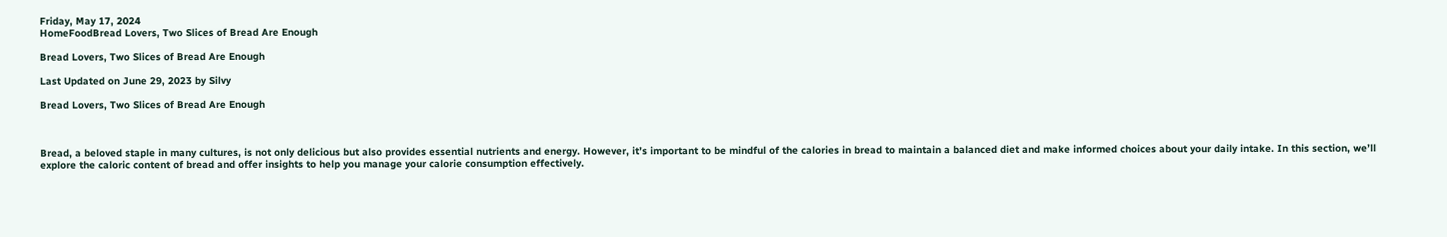Friday, May 17, 2024
HomeFoodBread Lovers, Two Slices of Bread Are Enough

Bread Lovers, Two Slices of Bread Are Enough

Last Updated on June 29, 2023 by Silvy

Bread Lovers, Two Slices of Bread Are Enough



Bread, a beloved staple in many cultures, is not only delicious but also provides essential nutrients and energy. However, it’s important to be mindful of the calories in bread to maintain a balanced diet and make informed choices about your daily intake. In this section, we’ll explore the caloric content of bread and offer insights to help you manage your calorie consumption effectively.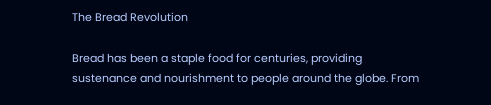The Bread Revolution

Bread has been a staple food for centuries, providing sustenance and nourishment to people around the globe. From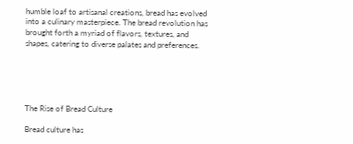humble loaf to artisanal creations, bread has evolved into a culinary masterpiece. The bread revolution has brought forth a myriad of flavors, textures, and shapes, catering to diverse palates and preferences.





The Rise of Bread Culture

Bread culture has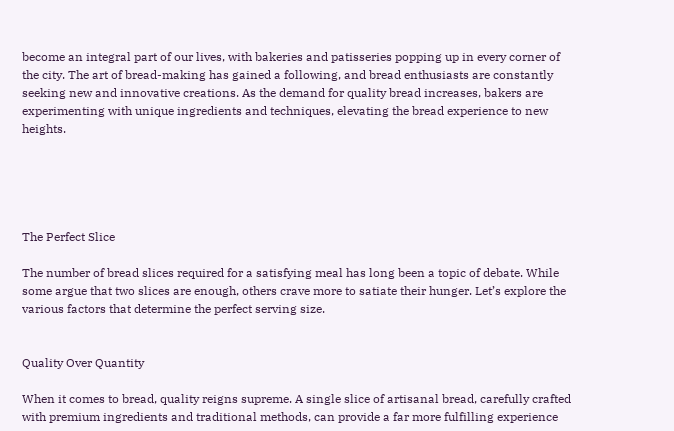become an integral part of our lives, with bakeries and patisseries popping up in every corner of the city. The art of bread-making has gained a following, and bread enthusiasts are constantly seeking new and innovative creations. As the demand for quality bread increases, bakers are experimenting with unique ingredients and techniques, elevating the bread experience to new heights.





The Perfect Slice

The number of bread slices required for a satisfying meal has long been a topic of debate. While some argue that two slices are enough, others crave more to satiate their hunger. Let’s explore the various factors that determine the perfect serving size.


Quality Over Quantity

When it comes to bread, quality reigns supreme. A single slice of artisanal bread, carefully crafted with premium ingredients and traditional methods, can provide a far more fulfilling experience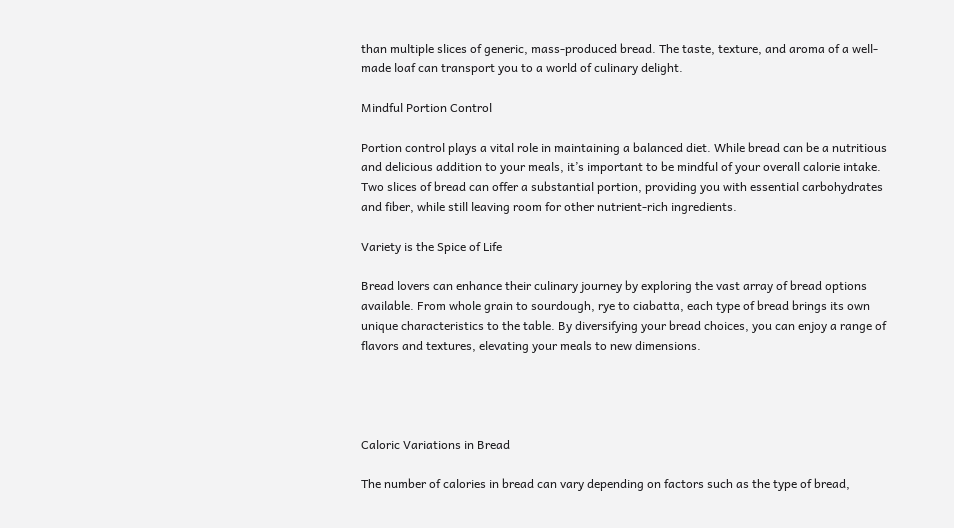than multiple slices of generic, mass-produced bread. The taste, texture, and aroma of a well-made loaf can transport you to a world of culinary delight.

Mindful Portion Control

Portion control plays a vital role in maintaining a balanced diet. While bread can be a nutritious and delicious addition to your meals, it’s important to be mindful of your overall calorie intake. Two slices of bread can offer a substantial portion, providing you with essential carbohydrates and fiber, while still leaving room for other nutrient-rich ingredients.

Variety is the Spice of Life

Bread lovers can enhance their culinary journey by exploring the vast array of bread options available. From whole grain to sourdough, rye to ciabatta, each type of bread brings its own unique characteristics to the table. By diversifying your bread choices, you can enjoy a range of flavors and textures, elevating your meals to new dimensions.




Caloric Variations in Bread

The number of calories in bread can vary depending on factors such as the type of bread,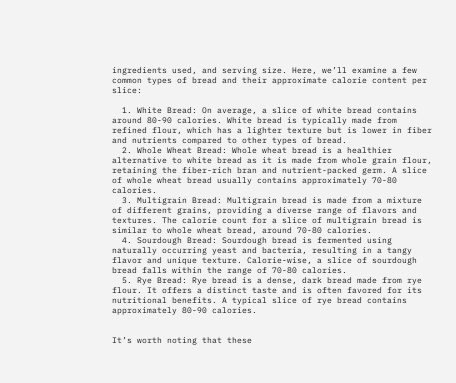ingredients used, and serving size. Here, we’ll examine a few common types of bread and their approximate calorie content per slice:

  1. White Bread: On average, a slice of white bread contains around 80-90 calories. White bread is typically made from refined flour, which has a lighter texture but is lower in fiber and nutrients compared to other types of bread.
  2. Whole Wheat Bread: Whole wheat bread is a healthier alternative to white bread as it is made from whole grain flour, retaining the fiber-rich bran and nutrient-packed germ. A slice of whole wheat bread usually contains approximately 70-80 calories.
  3. Multigrain Bread: Multigrain bread is made from a mixture of different grains, providing a diverse range of flavors and textures. The calorie count for a slice of multigrain bread is similar to whole wheat bread, around 70-80 calories.
  4. Sourdough Bread: Sourdough bread is fermented using naturally occurring yeast and bacteria, resulting in a tangy flavor and unique texture. Calorie-wise, a slice of sourdough bread falls within the range of 70-80 calories.
  5. Rye Bread: Rye bread is a dense, dark bread made from rye flour. It offers a distinct taste and is often favored for its nutritional benefits. A typical slice of rye bread contains approximately 80-90 calories.


It’s worth noting that these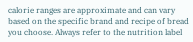calorie ranges are approximate and can vary based on the specific brand and recipe of bread you choose. Always refer to the nutrition label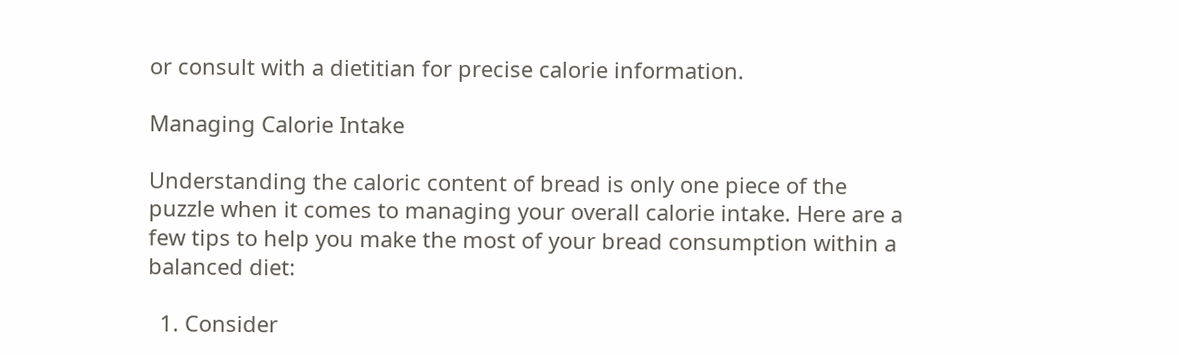or consult with a dietitian for precise calorie information.

Managing Calorie Intake

Understanding the caloric content of bread is only one piece of the puzzle when it comes to managing your overall calorie intake. Here are a few tips to help you make the most of your bread consumption within a balanced diet:

  1. Consider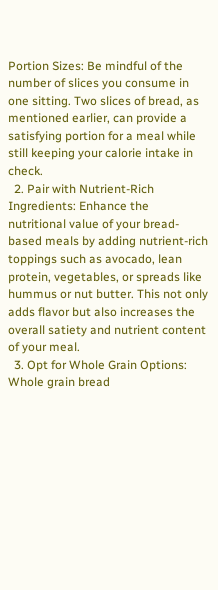Portion Sizes: Be mindful of the number of slices you consume in one sitting. Two slices of bread, as mentioned earlier, can provide a satisfying portion for a meal while still keeping your calorie intake in check.
  2. Pair with Nutrient-Rich Ingredients: Enhance the nutritional value of your bread-based meals by adding nutrient-rich toppings such as avocado, lean protein, vegetables, or spreads like hummus or nut butter. This not only adds flavor but also increases the overall satiety and nutrient content of your meal.
  3. Opt for Whole Grain Options: Whole grain bread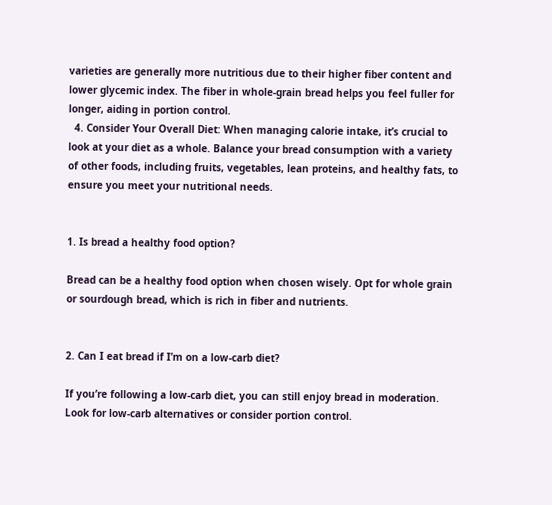varieties are generally more nutritious due to their higher fiber content and lower glycemic index. The fiber in whole-grain bread helps you feel fuller for longer, aiding in portion control.
  4. Consider Your Overall Diet: When managing calorie intake, it’s crucial to look at your diet as a whole. Balance your bread consumption with a variety of other foods, including fruits, vegetables, lean proteins, and healthy fats, to ensure you meet your nutritional needs.


1. Is bread a healthy food option?

Bread can be a healthy food option when chosen wisely. Opt for whole grain or sourdough bread, which is rich in fiber and nutrients.


2. Can I eat bread if I’m on a low-carb diet?

If you’re following a low-carb diet, you can still enjoy bread in moderation. Look for low-carb alternatives or consider portion control.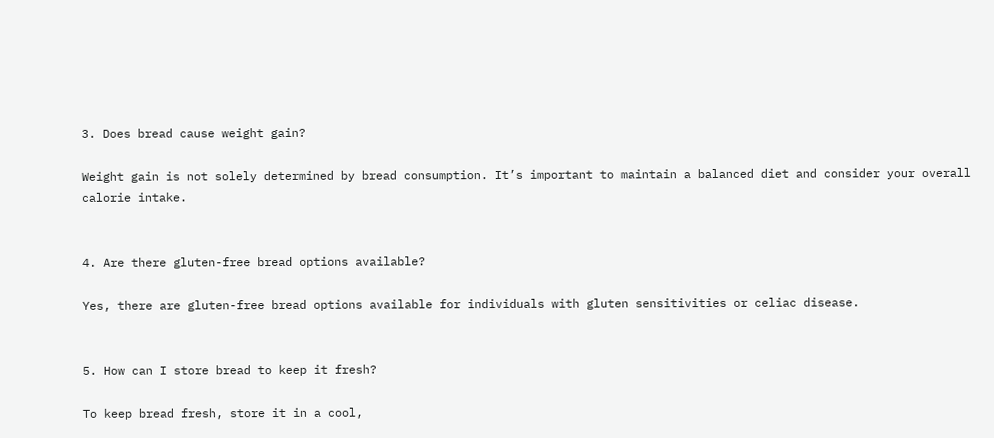3. Does bread cause weight gain?

Weight gain is not solely determined by bread consumption. It’s important to maintain a balanced diet and consider your overall calorie intake.


4. Are there gluten-free bread options available?

Yes, there are gluten-free bread options available for individuals with gluten sensitivities or celiac disease.


5. How can I store bread to keep it fresh?

To keep bread fresh, store it in a cool,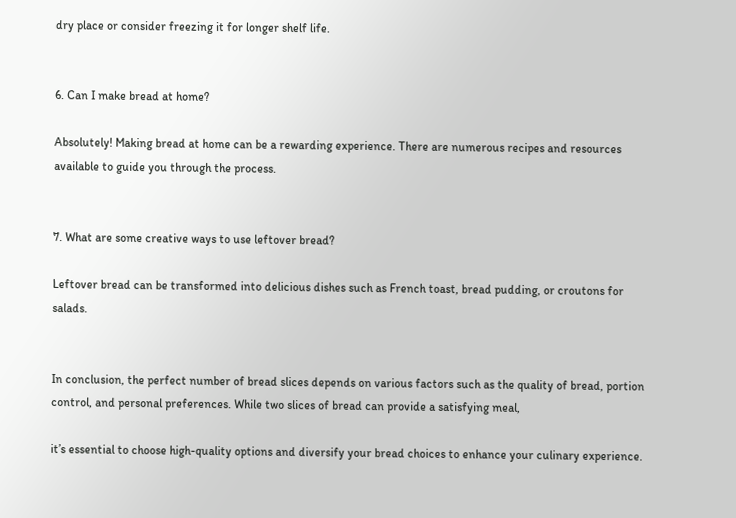dry place or consider freezing it for longer shelf life.


6. Can I make bread at home?

Absolutely! Making bread at home can be a rewarding experience. There are numerous recipes and resources available to guide you through the process.


7. What are some creative ways to use leftover bread?

Leftover bread can be transformed into delicious dishes such as French toast, bread pudding, or croutons for salads.


In conclusion, the perfect number of bread slices depends on various factors such as the quality of bread, portion control, and personal preferences. While two slices of bread can provide a satisfying meal,

it’s essential to choose high-quality options and diversify your bread choices to enhance your culinary experience.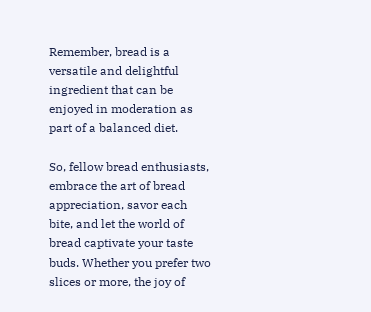Remember, bread is a versatile and delightful ingredient that can be enjoyed in moderation as part of a balanced diet.

So, fellow bread enthusiasts, embrace the art of bread appreciation, savor each bite, and let the world of bread captivate your taste buds. Whether you prefer two slices or more, the joy of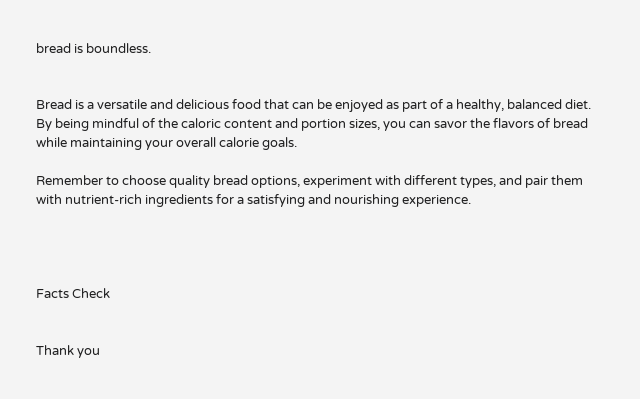bread is boundless.


Bread is a versatile and delicious food that can be enjoyed as part of a healthy, balanced diet. By being mindful of the caloric content and portion sizes, you can savor the flavors of bread while maintaining your overall calorie goals.

Remember to choose quality bread options, experiment with different types, and pair them with nutrient-rich ingredients for a satisfying and nourishing experience.




Facts Check


Thank you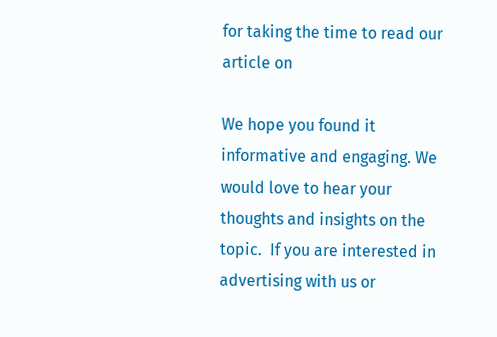for taking the time to read our article on

We hope you found it informative and engaging. We would love to hear your thoughts and insights on the topic.  If you are interested in advertising with us or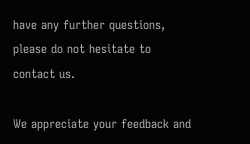have any further questions, please do not hesitate to contact us.

We appreciate your feedback and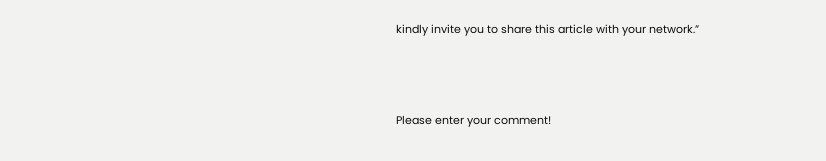kindly invite you to share this article with your network.”



Please enter your comment!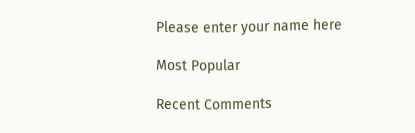Please enter your name here

Most Popular

Recent Comments